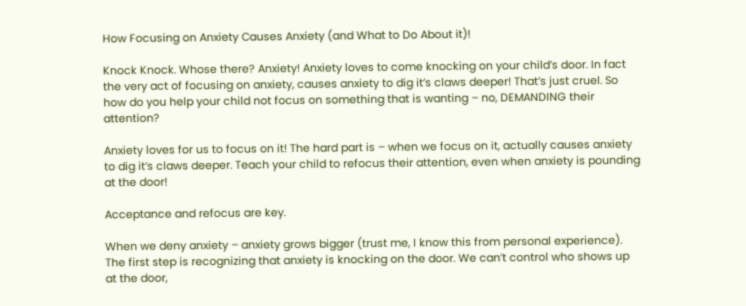How Focusing on Anxiety Causes Anxiety (and What to Do About it)!

Knock Knock. Whose there? Anxiety! Anxiety loves to come knocking on your child’s door. In fact the very act of focusing on anxiety, causes anxiety to dig it’s claws deeper! That’s just cruel. So how do you help your child not focus on something that is wanting – no, DEMANDING their attention?

Anxiety loves for us to focus on it! The hard part is – when we focus on it, actually causes anxiety to dig it’s claws deeper. Teach your child to refocus their attention, even when anxiety is pounding at the door!

Acceptance and refocus are key.

When we deny anxiety – anxiety grows bigger (trust me, I know this from personal experience). The first step is recognizing that anxiety is knocking on the door. We can’t control who shows up at the door,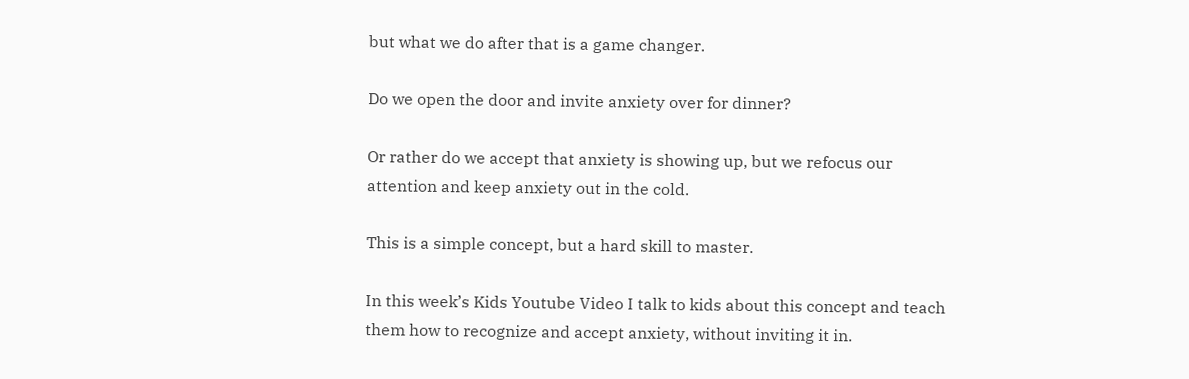but what we do after that is a game changer.

Do we open the door and invite anxiety over for dinner?

Or rather do we accept that anxiety is showing up, but we refocus our attention and keep anxiety out in the cold.

This is a simple concept, but a hard skill to master.

In this week’s Kids Youtube Video I talk to kids about this concept and teach them how to recognize and accept anxiety, without inviting it in.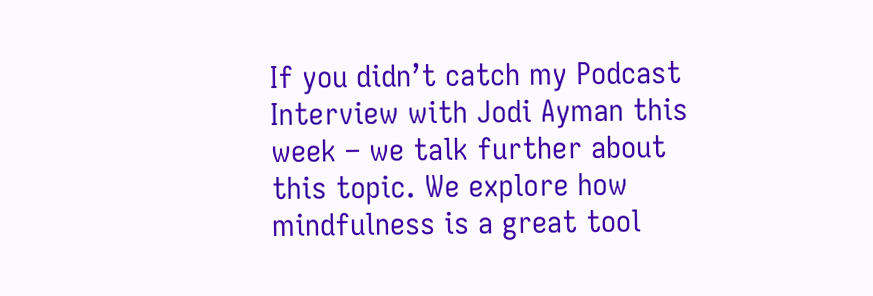If you didn’t catch my Podcast Interview with Jodi Ayman this week – we talk further about this topic. We explore how mindfulness is a great tool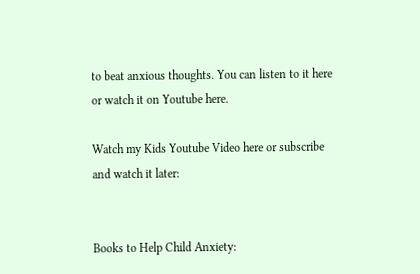to beat anxious thoughts. You can listen to it here or watch it on Youtube here.

Watch my Kids Youtube Video here or subscribe and watch it later:


Books to Help Child Anxiety: